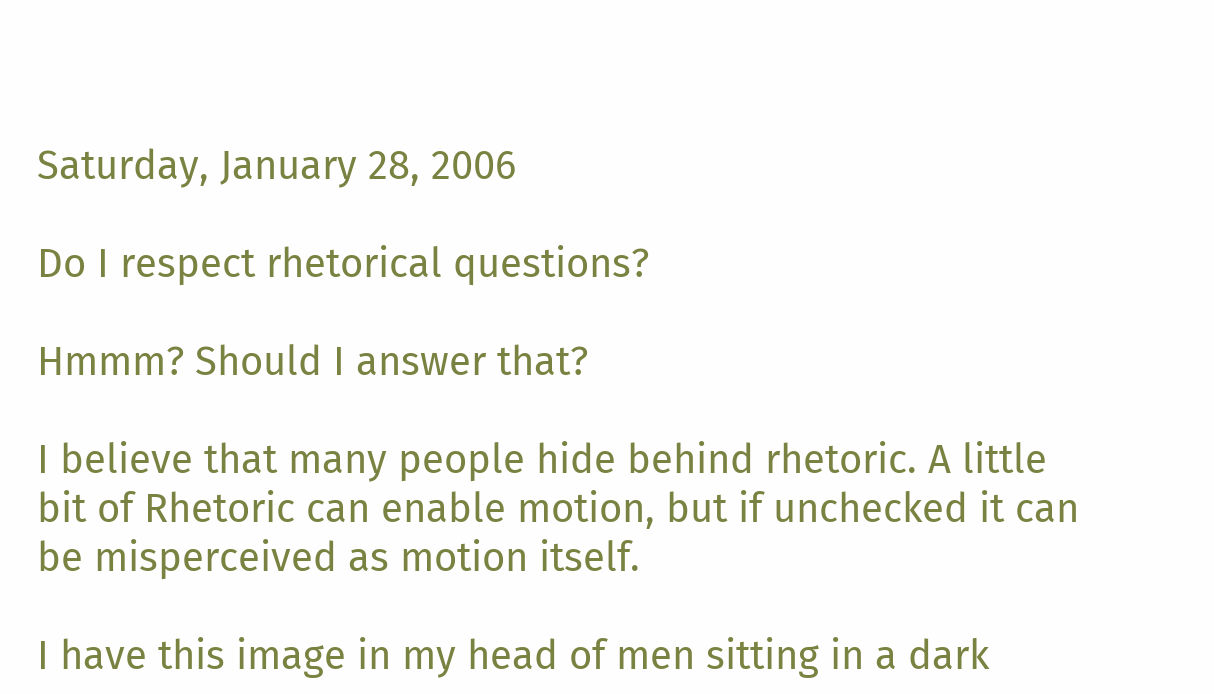Saturday, January 28, 2006

Do I respect rhetorical questions?

Hmmm? Should I answer that?

I believe that many people hide behind rhetoric. A little bit of Rhetoric can enable motion, but if unchecked it can be misperceived as motion itself.

I have this image in my head of men sitting in a dark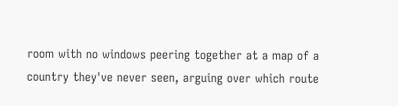room with no windows peering together at a map of a country they've never seen, arguing over which route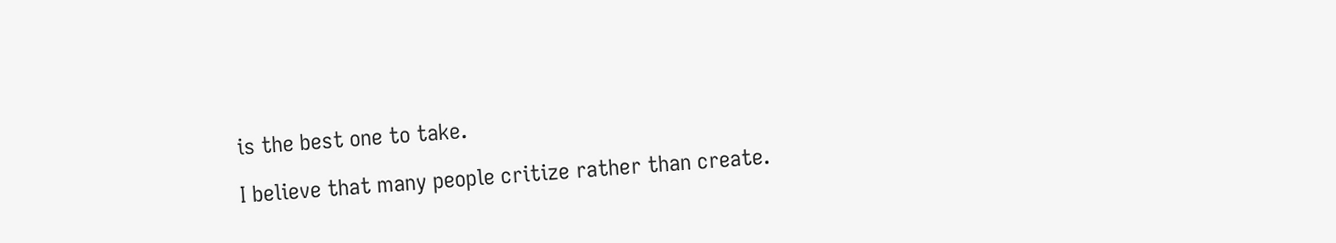is the best one to take.

I believe that many people critize rather than create.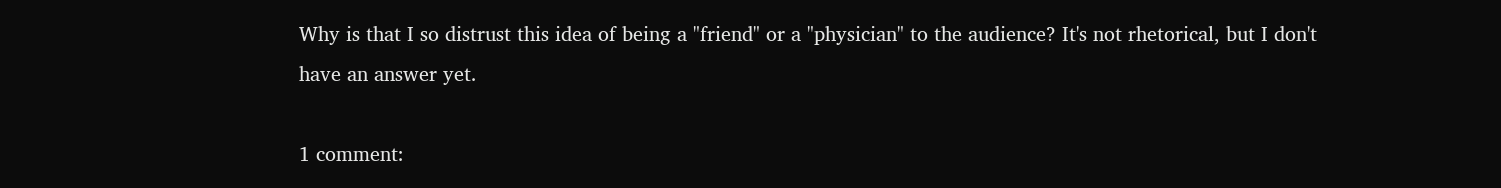Why is that I so distrust this idea of being a "friend" or a "physician" to the audience? It's not rhetorical, but I don't have an answer yet.

1 comment: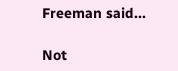Freeman said...

Not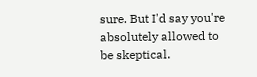sure. But I'd say you're absolutely allowed to be skeptical.